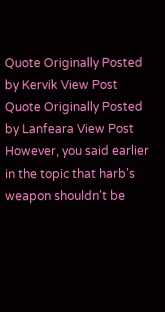Quote Originally Posted by Kervik View Post
Quote Originally Posted by Lanfeara View Post
However, you said earlier in the topic that harb's weapon shouldn't be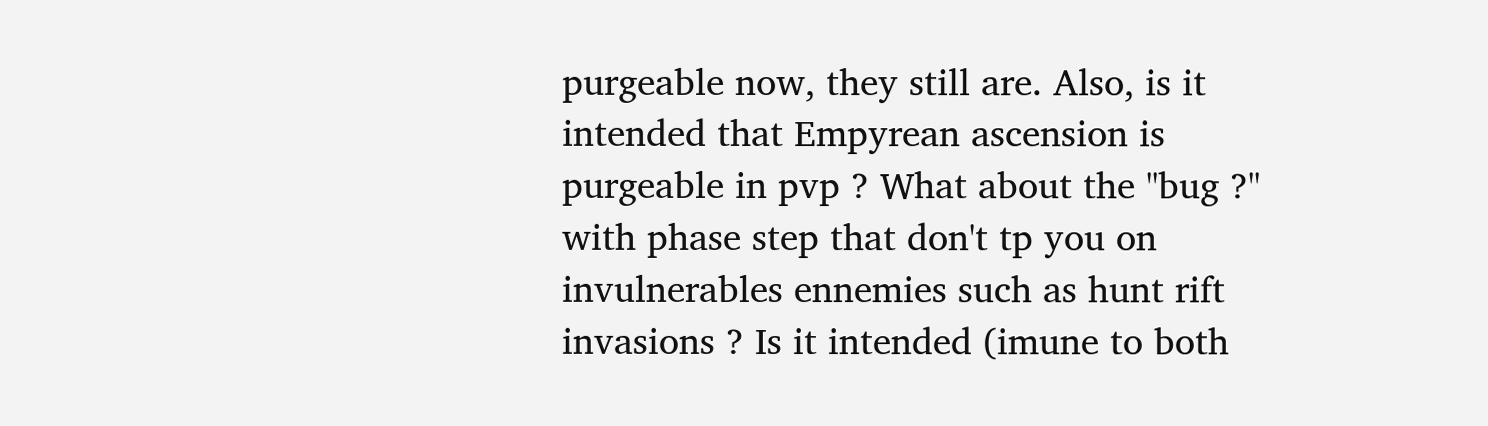purgeable now, they still are. Also, is it intended that Empyrean ascension is purgeable in pvp ? What about the "bug ?" with phase step that don't tp you on invulnerables ennemies such as hunt rift invasions ? Is it intended (imune to both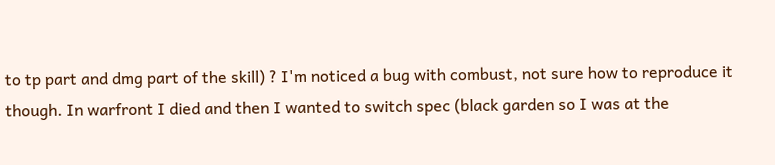to tp part and dmg part of the skill) ? I'm noticed a bug with combust, not sure how to reproduce it though. In warfront I died and then I wanted to switch spec (black garden so I was at the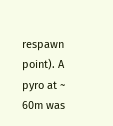respawn point). A pyro at ~ 60m was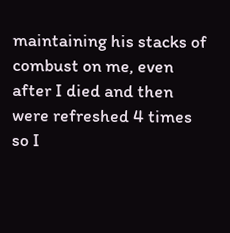maintaining his stacks of combust on me, even after I died and then were refreshed 4 times so I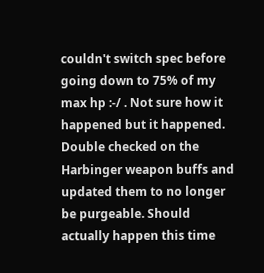couldn't switch spec before going down to 75% of my max hp :-/ . Not sure how it happened but it happened.
Double checked on the Harbinger weapon buffs and updated them to no longer be purgeable. Should actually happen this time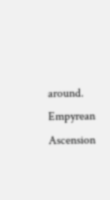around. Empyrean Ascension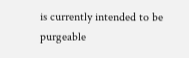is currently intended to be purgeable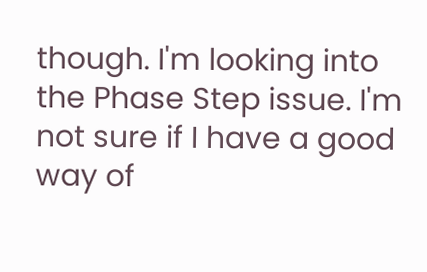though. I'm looking into the Phase Step issue. I'm not sure if I have a good way of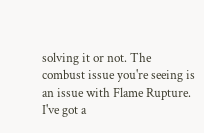solving it or not. The combust issue you're seeing is an issue with Flame Rupture. I've got a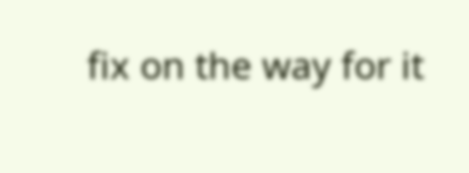fix on the way for it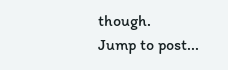though.
Jump to post...